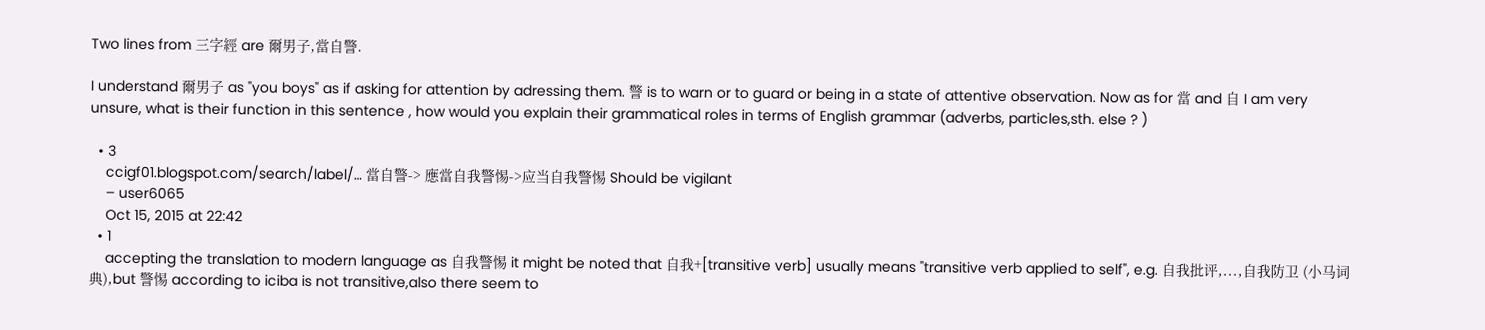Two lines from 三字經 are 爾男子,當自警.

I understand 爾男子 as "you boys" as if asking for attention by adressing them. 警 is to warn or to guard or being in a state of attentive observation. Now as for 當 and 自 I am very unsure, what is their function in this sentence , how would you explain their grammatical roles in terms of English grammar (adverbs, particles,sth. else ? )

  • 3
    ccigf01.blogspot.com/search/label/… 當自警-> 應當自我警惕->应当自我警惕 Should be vigilant
    – user6065
    Oct 15, 2015 at 22:42
  • 1
    accepting the translation to modern language as 自我警惕 it might be noted that 自我+[transitive verb] usually means "transitive verb applied to self", e.g. 自我批评,...,自我防卫 (小马词典),but 警惕 according to iciba is not transitive,also there seem to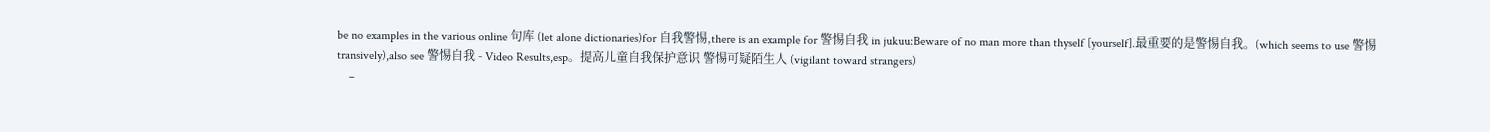be no examples in the various online 句库 (let alone dictionaries)for 自我警惕,there is an example for 警惕自我 in jukuu:Beware of no man more than thyself [yourself].最重要的是警惕自我。(which seems to use 警惕 transively),also see 警惕自我 - Video Results,esp。提高儿童自我保护意识 警惕可疑陌生人 (vigilant toward strangers)
    –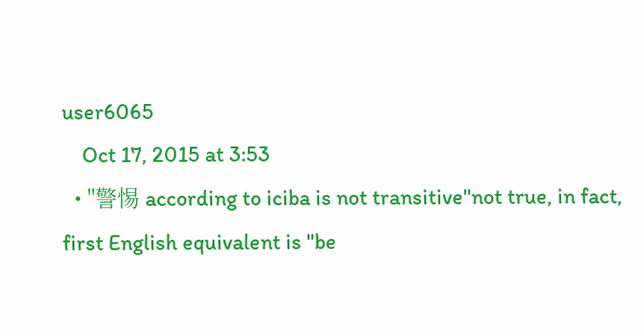user6065
    Oct 17, 2015 at 3:53
  • "警惕 according to iciba is not transitive"not true, in fact, first English equivalent is "be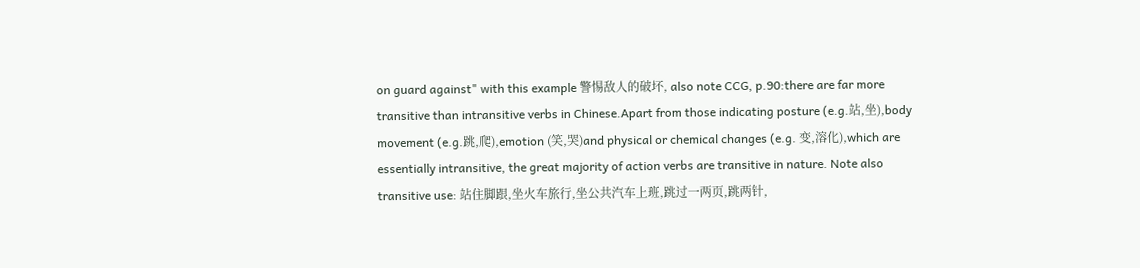on guard against" with this example 警惕敌人的破坏, also note CCG, p.90:there are far more transitive than intransitive verbs in Chinese.Apart from those indicating posture (e.g.站,坐),body movement (e.g.跳,爬),emotion (笑,哭)and physical or chemical changes (e.g. 变,溶化),which are essentially intransitive, the great majority of action verbs are transitive in nature. Note also transitive use: 站住脚跟,坐火车旅行,坐公共汽车上班,跳过一两页,跳两针,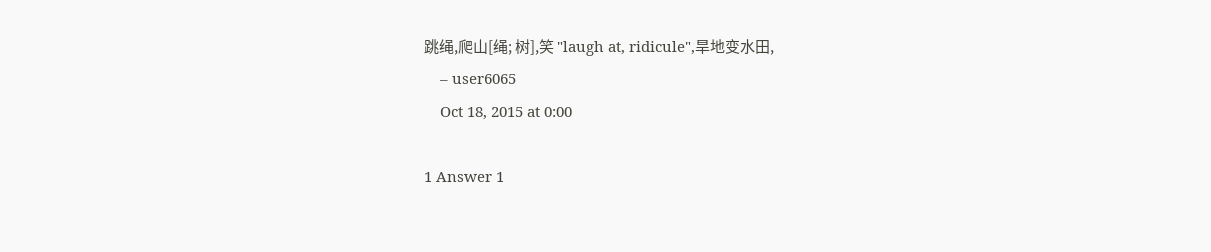跳绳,爬山[绳; 树],笑 "laugh at, ridicule",旱地变水田,
    – user6065
    Oct 18, 2015 at 0:00

1 Answer 1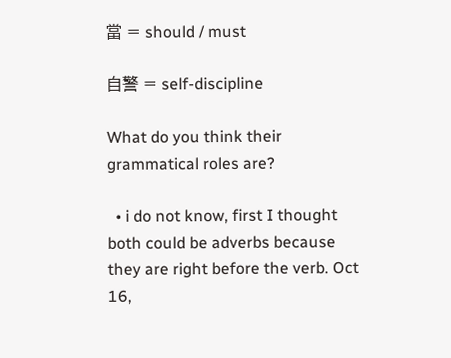當 = should / must

自警 = self-discipline

What do you think their grammatical roles are?

  • i do not know, first I thought both could be adverbs because they are right before the verb. Oct 16,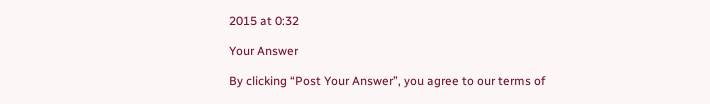2015 at 0:32

Your Answer

By clicking “Post Your Answer”, you agree to our terms of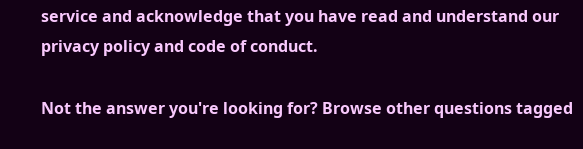service and acknowledge that you have read and understand our privacy policy and code of conduct.

Not the answer you're looking for? Browse other questions tagged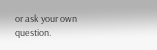or ask your own question.